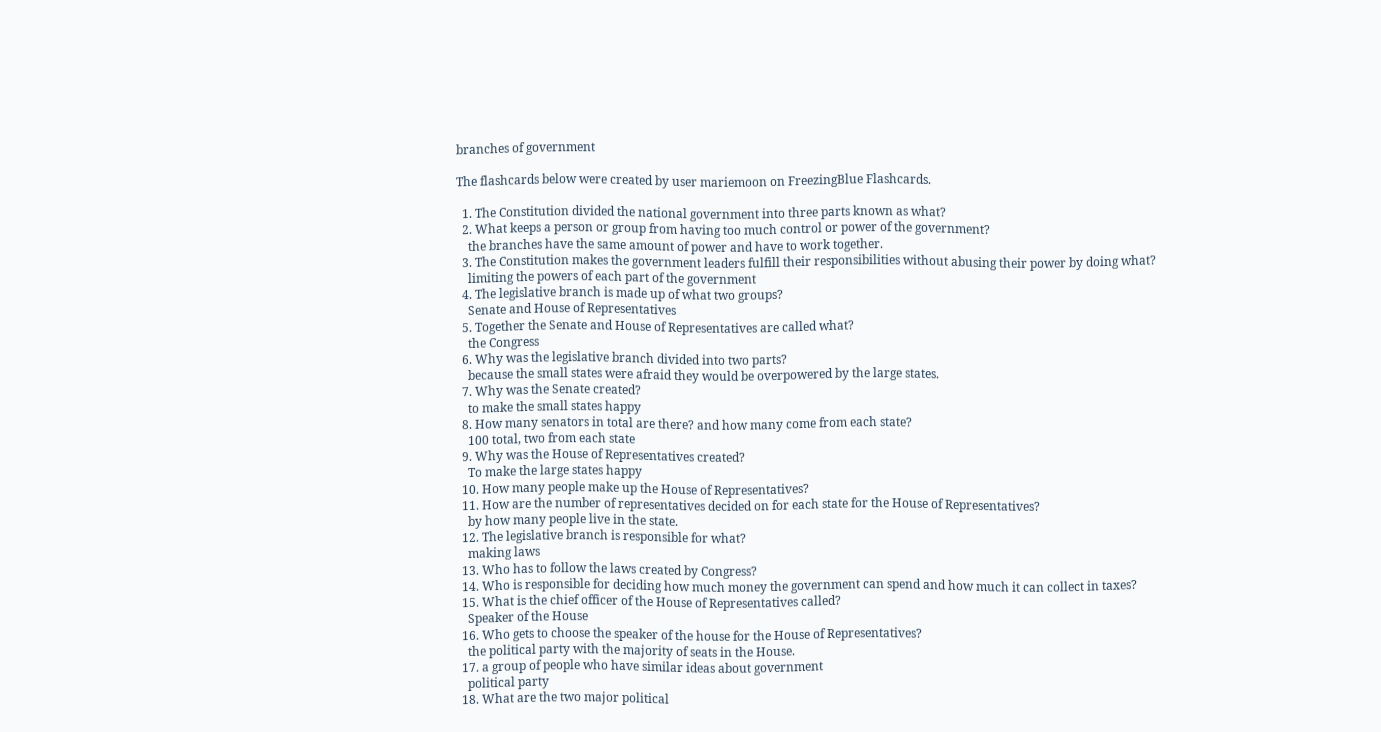branches of government

The flashcards below were created by user mariemoon on FreezingBlue Flashcards.

  1. The Constitution divided the national government into three parts known as what?
  2. What keeps a person or group from having too much control or power of the government?
    the branches have the same amount of power and have to work together.
  3. The Constitution makes the government leaders fulfill their responsibilities without abusing their power by doing what?
    limiting the powers of each part of the government
  4. The legislative branch is made up of what two groups?
    Senate and House of Representatives
  5. Together the Senate and House of Representatives are called what?
    the Congress
  6. Why was the legislative branch divided into two parts?
    because the small states were afraid they would be overpowered by the large states.
  7. Why was the Senate created?
    to make the small states happy
  8. How many senators in total are there? and how many come from each state?
    100 total, two from each state
  9. Why was the House of Representatives created?
    To make the large states happy
  10. How many people make up the House of Representatives?
  11. How are the number of representatives decided on for each state for the House of Representatives?
    by how many people live in the state.
  12. The legislative branch is responsible for what?
    making laws
  13. Who has to follow the laws created by Congress?
  14. Who is responsible for deciding how much money the government can spend and how much it can collect in taxes?
  15. What is the chief officer of the House of Representatives called?
    Speaker of the House
  16. Who gets to choose the speaker of the house for the House of Representatives?
    the political party with the majority of seats in the House.
  17. a group of people who have similar ideas about government
    political party
  18. What are the two major political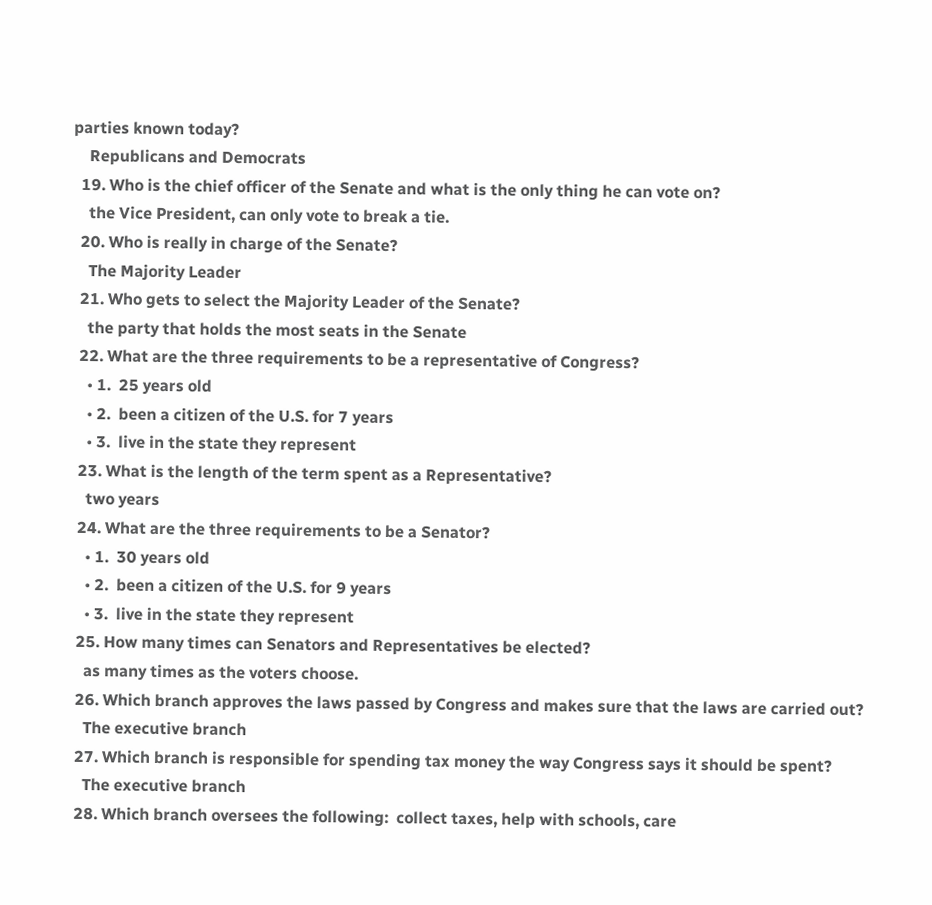parties known today?
    Republicans and Democrats
  19. Who is the chief officer of the Senate and what is the only thing he can vote on?
    the Vice President, can only vote to break a tie.
  20. Who is really in charge of the Senate?
    The Majority Leader
  21. Who gets to select the Majority Leader of the Senate?
    the party that holds the most seats in the Senate
  22. What are the three requirements to be a representative of Congress?
    • 1.  25 years old
    • 2.  been a citizen of the U.S. for 7 years
    • 3.  live in the state they represent
  23. What is the length of the term spent as a Representative?
    two years
  24. What are the three requirements to be a Senator?
    • 1.  30 years old
    • 2.  been a citizen of the U.S. for 9 years
    • 3.  live in the state they represent
  25. How many times can Senators and Representatives be elected?
    as many times as the voters choose.
  26. Which branch approves the laws passed by Congress and makes sure that the laws are carried out?
    The executive branch
  27. Which branch is responsible for spending tax money the way Congress says it should be spent?
    The executive branch
  28. Which branch oversees the following:  collect taxes, help with schools, care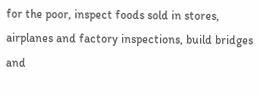for the poor, inspect foods sold in stores, airplanes and factory inspections, build bridges and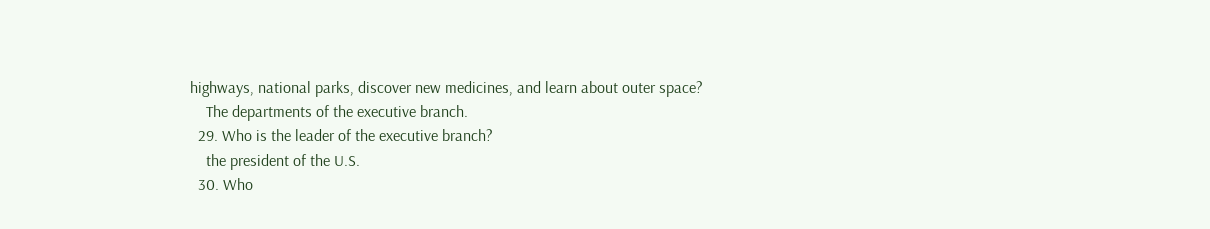highways, national parks, discover new medicines, and learn about outer space?
    The departments of the executive branch.
  29. Who is the leader of the executive branch?
    the president of the U.S.
  30. Who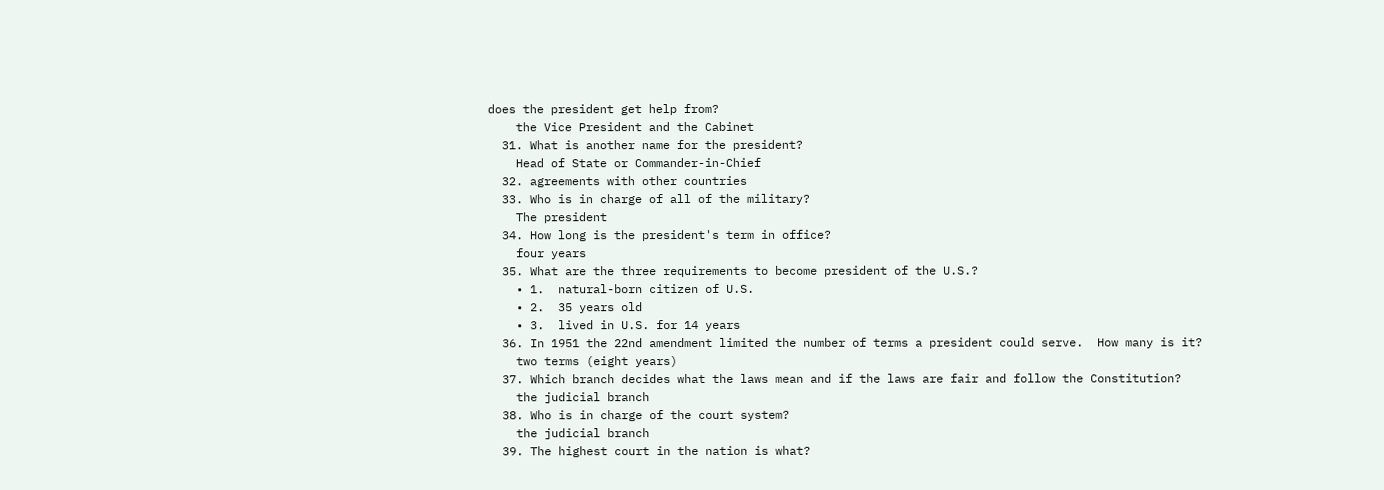does the president get help from?
    the Vice President and the Cabinet
  31. What is another name for the president?
    Head of State or Commander-in-Chief
  32. agreements with other countries
  33. Who is in charge of all of the military?
    The president
  34. How long is the president's term in office?
    four years
  35. What are the three requirements to become president of the U.S.?
    • 1.  natural-born citizen of U.S.
    • 2.  35 years old
    • 3.  lived in U.S. for 14 years
  36. In 1951 the 22nd amendment limited the number of terms a president could serve.  How many is it?
    two terms (eight years)
  37. Which branch decides what the laws mean and if the laws are fair and follow the Constitution?
    the judicial branch
  38. Who is in charge of the court system?
    the judicial branch
  39. The highest court in the nation is what?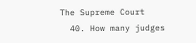The Supreme Court
  40. How many judges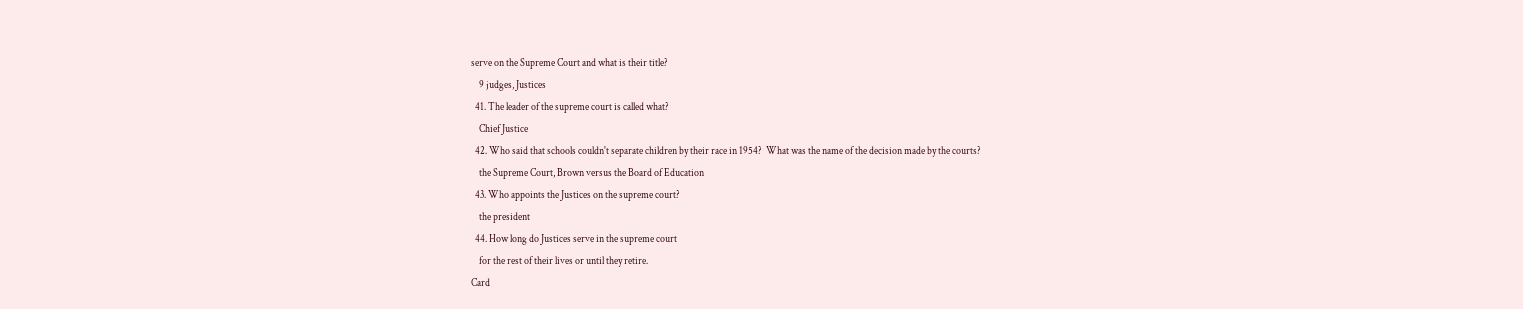serve on the Supreme Court and what is their title?
    9 judges, Justices
  41. The leader of the supreme court is called what?
    Chief Justice
  42. Who said that schools couldn't separate children by their race in 1954?  What was the name of the decision made by the courts?
    the Supreme Court, Brown versus the Board of Education
  43. Who appoints the Justices on the supreme court?
    the president
  44. How long do Justices serve in the supreme court
    for the rest of their lives or until they retire.
Card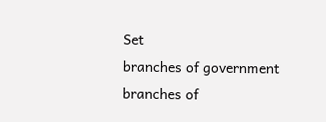Set
branches of government
branches of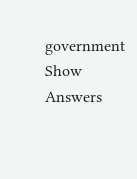government
Show Answers